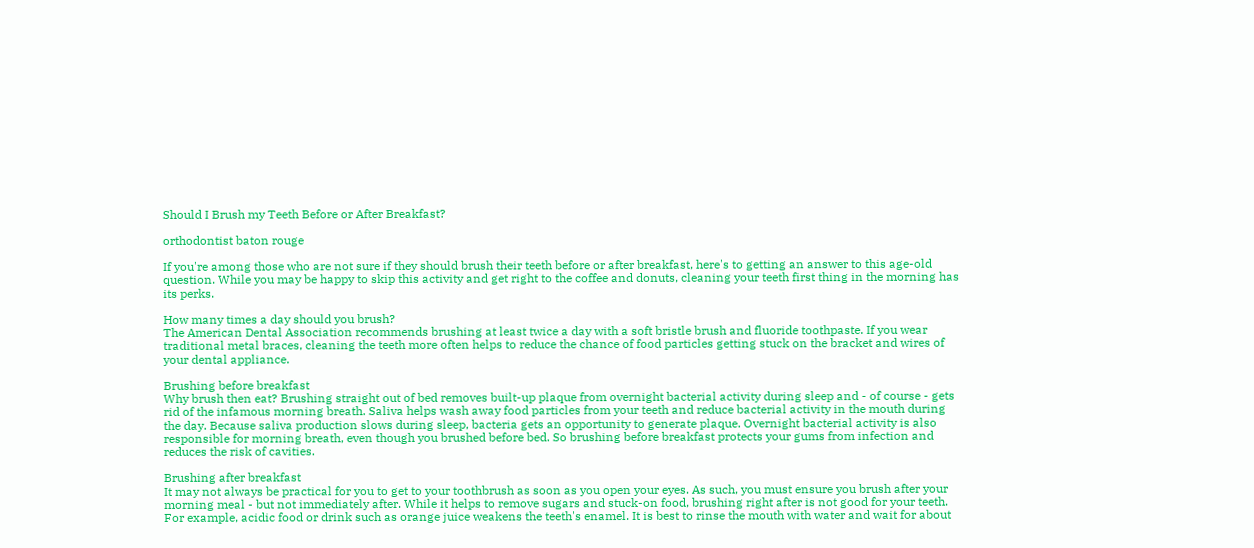Should I Brush my Teeth Before or After Breakfast?

orthodontist baton rouge

If you're among those who are not sure if they should brush their teeth before or after breakfast, here's to getting an answer to this age-old question. While you may be happy to skip this activity and get right to the coffee and donuts, cleaning your teeth first thing in the morning has its perks.

How many times a day should you brush?
The American Dental Association recommends brushing at least twice a day with a soft bristle brush and fluoride toothpaste. If you wear traditional metal braces, cleaning the teeth more often helps to reduce the chance of food particles getting stuck on the bracket and wires of your dental appliance.

Brushing before breakfast
Why brush then eat? Brushing straight out of bed removes built-up plaque from overnight bacterial activity during sleep and - of course - gets rid of the infamous morning breath. Saliva helps wash away food particles from your teeth and reduce bacterial activity in the mouth during the day. Because saliva production slows during sleep, bacteria gets an opportunity to generate plaque. Overnight bacterial activity is also responsible for morning breath, even though you brushed before bed. So brushing before breakfast protects your gums from infection and reduces the risk of cavities.

Brushing after breakfast
It may not always be practical for you to get to your toothbrush as soon as you open your eyes. As such, you must ensure you brush after your morning meal - but not immediately after. While it helps to remove sugars and stuck-on food, brushing right after is not good for your teeth. For example, acidic food or drink such as orange juice weakens the teeth's enamel. It is best to rinse the mouth with water and wait for about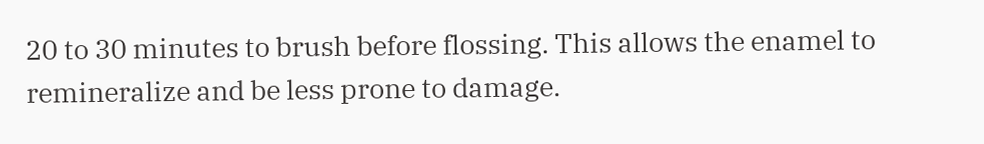20 to 30 minutes to brush before flossing. This allows the enamel to remineralize and be less prone to damage.